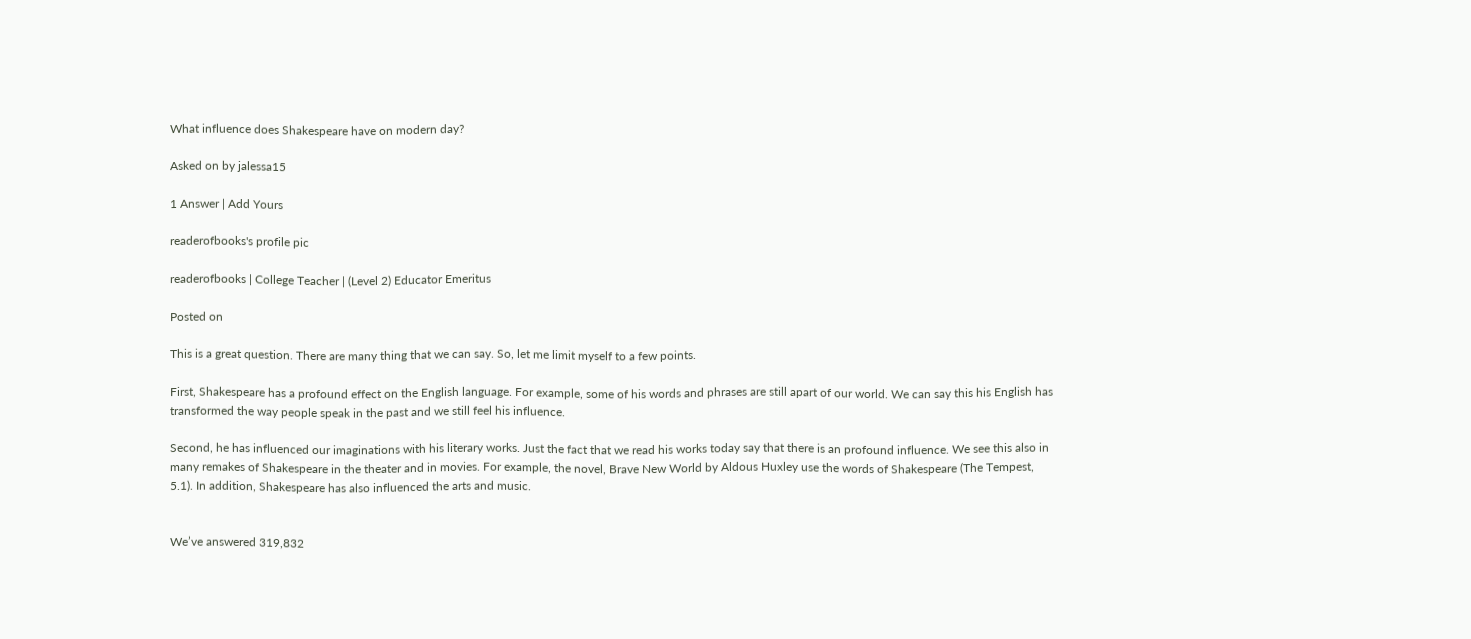What influence does Shakespeare have on modern day?

Asked on by jalessa15

1 Answer | Add Yours

readerofbooks's profile pic

readerofbooks | College Teacher | (Level 2) Educator Emeritus

Posted on

This is a great question. There are many thing that we can say. So, let me limit myself to a few points.

First, Shakespeare has a profound effect on the English language. For example, some of his words and phrases are still apart of our world. We can say this his English has transformed the way people speak in the past and we still feel his influence.

Second, he has influenced our imaginations with his literary works. Just the fact that we read his works today say that there is an profound influence. We see this also in many remakes of Shakespeare in the theater and in movies. For example, the novel, Brave New World by Aldous Huxley use the words of Shakespeare (The Tempest, 5.1). In addition, Shakespeare has also influenced the arts and music.


We’ve answered 319,832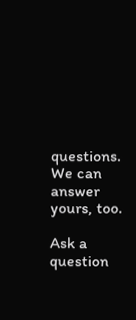questions. We can answer yours, too.

Ask a question